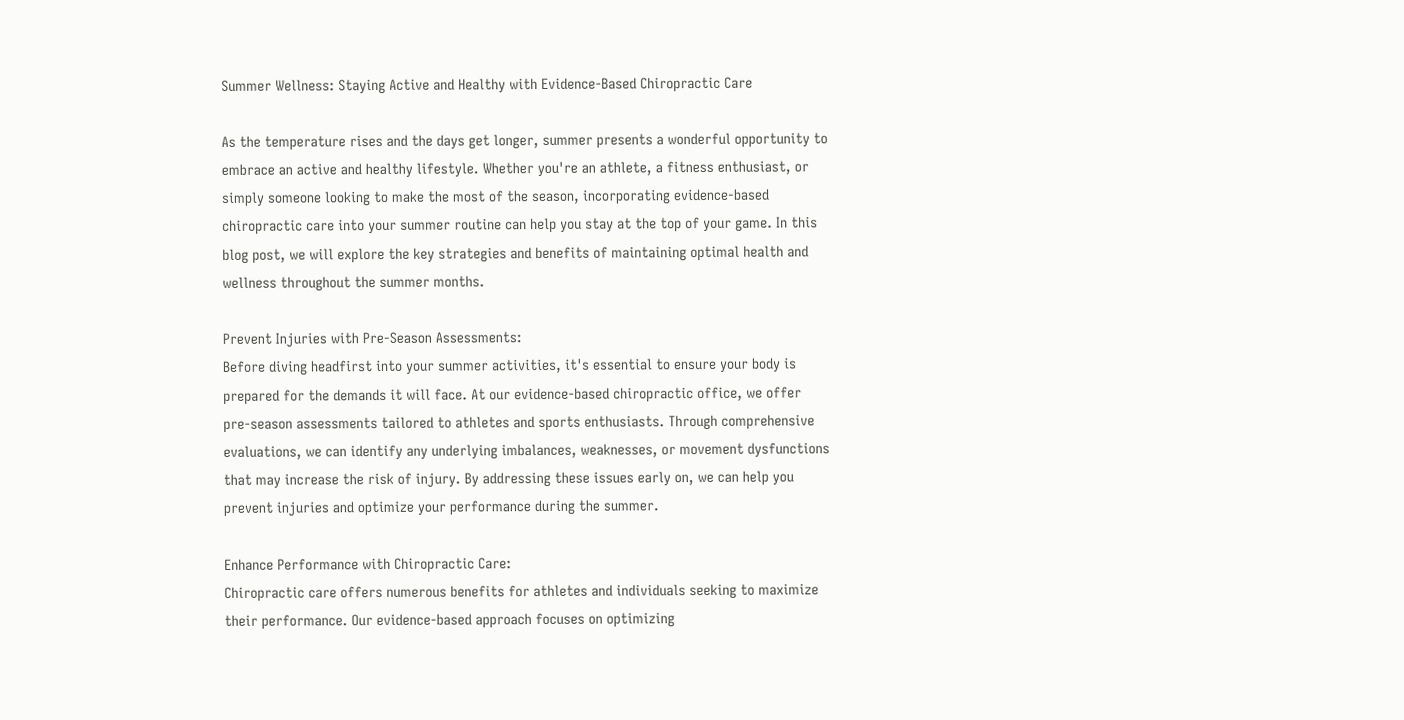Summer Wellness: Staying Active and Healthy with Evidence-Based Chiropractic Care

As the temperature rises and the days get longer, summer presents a wonderful opportunity to embrace an active and healthy lifestyle. Whether you're an athlete, a fitness enthusiast, or simply someone looking to make the most of the season, incorporating evidence-based chiropractic care into your summer routine can help you stay at the top of your game. In this blog post, we will explore the key strategies and benefits of maintaining optimal health and wellness throughout the summer months.

Prevent Injuries with Pre-Season Assessments:
Before diving headfirst into your summer activities, it's essential to ensure your body is prepared for the demands it will face. At our evidence-based chiropractic office, we offer pre-season assessments tailored to athletes and sports enthusiasts. Through comprehensive evaluations, we can identify any underlying imbalances, weaknesses, or movement dysfunctions that may increase the risk of injury. By addressing these issues early on, we can help you prevent injuries and optimize your performance during the summer.

Enhance Performance with Chiropractic Care:
Chiropractic care offers numerous benefits for athletes and individuals seeking to maximize their performance. Our evidence-based approach focuses on optimizing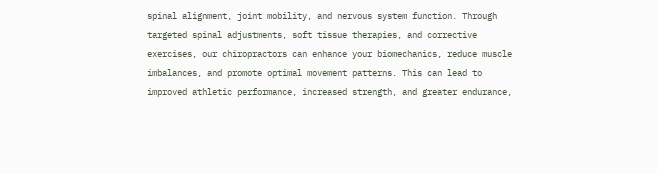spinal alignment, joint mobility, and nervous system function. Through targeted spinal adjustments, soft tissue therapies, and corrective exercises, our chiropractors can enhance your biomechanics, reduce muscle imbalances, and promote optimal movement patterns. This can lead to improved athletic performance, increased strength, and greater endurance,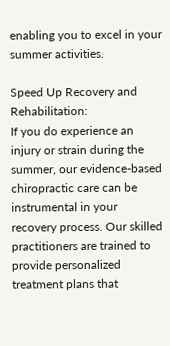enabling you to excel in your summer activities.

Speed Up Recovery and Rehabilitation:
If you do experience an injury or strain during the summer, our evidence-based chiropractic care can be instrumental in your recovery process. Our skilled practitioners are trained to provide personalized treatment plans that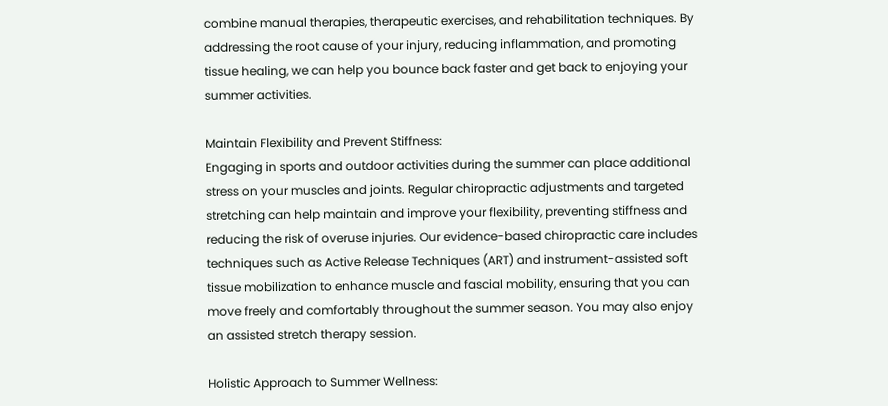combine manual therapies, therapeutic exercises, and rehabilitation techniques. By addressing the root cause of your injury, reducing inflammation, and promoting tissue healing, we can help you bounce back faster and get back to enjoying your summer activities.

Maintain Flexibility and Prevent Stiffness:
Engaging in sports and outdoor activities during the summer can place additional stress on your muscles and joints. Regular chiropractic adjustments and targeted stretching can help maintain and improve your flexibility, preventing stiffness and reducing the risk of overuse injuries. Our evidence-based chiropractic care includes techniques such as Active Release Techniques (ART) and instrument-assisted soft tissue mobilization to enhance muscle and fascial mobility, ensuring that you can move freely and comfortably throughout the summer season. You may also enjoy an assisted stretch therapy session.

Holistic Approach to Summer Wellness: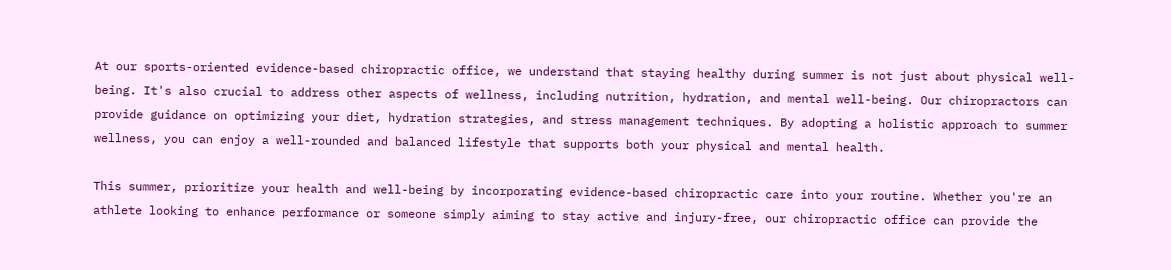At our sports-oriented evidence-based chiropractic office, we understand that staying healthy during summer is not just about physical well-being. It's also crucial to address other aspects of wellness, including nutrition, hydration, and mental well-being. Our chiropractors can provide guidance on optimizing your diet, hydration strategies, and stress management techniques. By adopting a holistic approach to summer wellness, you can enjoy a well-rounded and balanced lifestyle that supports both your physical and mental health.

This summer, prioritize your health and well-being by incorporating evidence-based chiropractic care into your routine. Whether you're an athlete looking to enhance performance or someone simply aiming to stay active and injury-free, our chiropractic office can provide the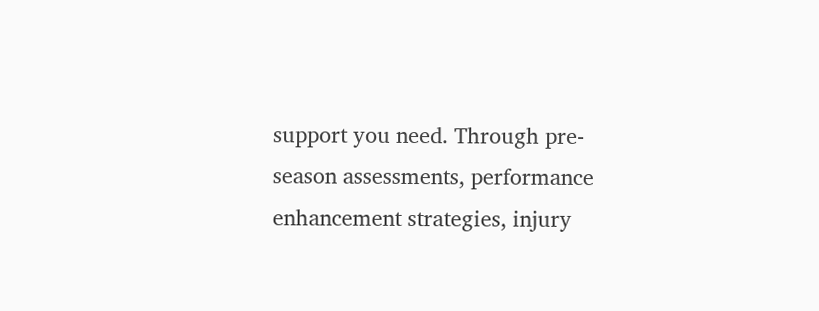support you need. Through pre-season assessments, performance enhancement strategies, injury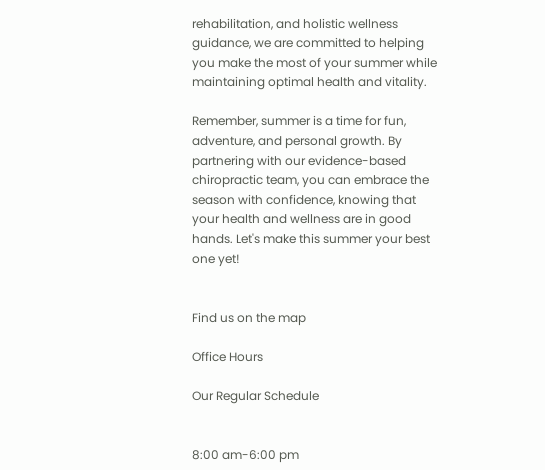rehabilitation, and holistic wellness guidance, we are committed to helping you make the most of your summer while maintaining optimal health and vitality.

Remember, summer is a time for fun, adventure, and personal growth. By partnering with our evidence-based chiropractic team, you can embrace the season with confidence, knowing that your health and wellness are in good hands. Let's make this summer your best one yet!


Find us on the map

Office Hours

Our Regular Schedule


8:00 am-6:00 pm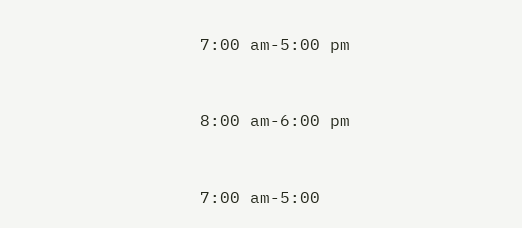7:00 am-5:00 pm


8:00 am-6:00 pm


7:00 am-5:00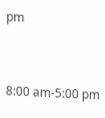pm


8:00 am-5:00 pm